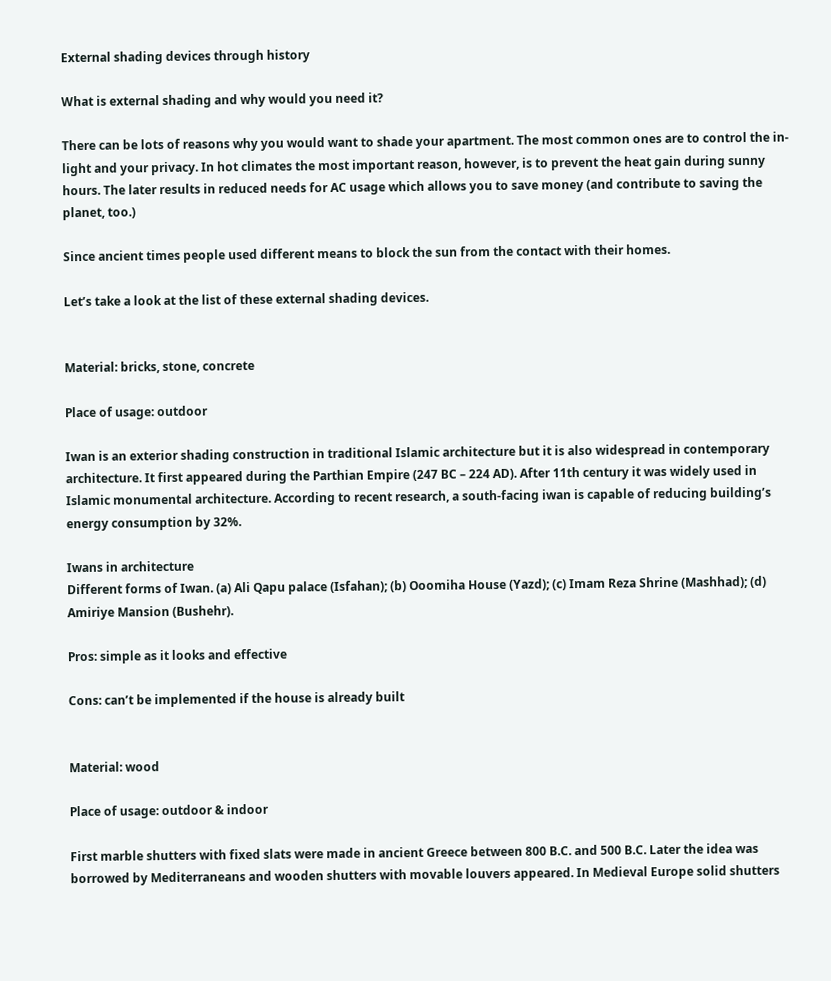External shading devices through history

What is external shading and why would you need it?

There can be lots of reasons why you would want to shade your apartment. The most common ones are to control the in-light and your privacy. In hot climates the most important reason, however, is to prevent the heat gain during sunny hours. The later results in reduced needs for AC usage which allows you to save money (and contribute to saving the planet, too.)

Since ancient times people used different means to block the sun from the contact with their homes.

Let’s take a look at the list of these external shading devices.


Material: bricks, stone, concrete

Place of usage: outdoor

Iwan is an exterior shading construction in traditional Islamic architecture but it is also widespread in contemporary architecture. It first appeared during the Parthian Empire (247 BC – 224 AD). After 11th century it was widely used in Islamic monumental architecture. According to recent research, a south-facing iwan is capable of reducing building’s energy consumption by 32%.

Iwans in architecture
Different forms of Iwan. (a) Ali Qapu palace (Isfahan); (b) Ooomiha House (Yazd); (c) Imam Reza Shrine (Mashhad); (d) Amiriye Mansion (Bushehr).

Pros: simple as it looks and effective

Cons: can’t be implemented if the house is already built


Material: wood

Place of usage: outdoor & indoor

First marble shutters with fixed slats were made in ancient Greece between 800 B.C. and 500 B.C. Later the idea was borrowed by Mediterraneans and wooden shutters with movable louvers appeared. In Medieval Europe solid shutters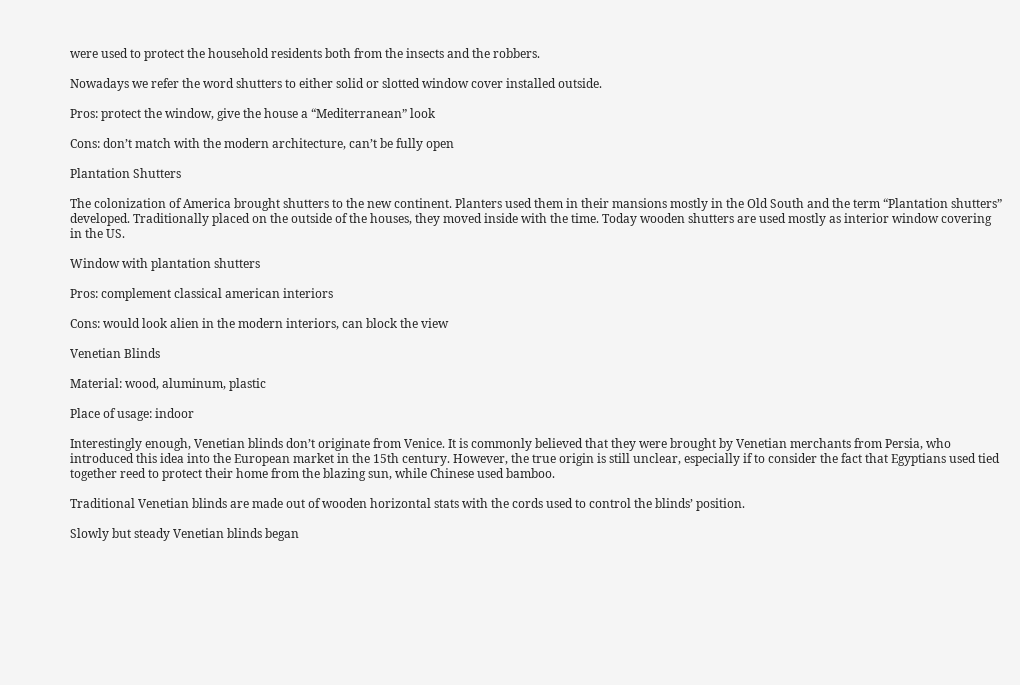were used to protect the household residents both from the insects and the robbers.

Nowadays we refer the word shutters to either solid or slotted window cover installed outside.

Pros: protect the window, give the house a “Mediterranean” look

Cons: don’t match with the modern architecture, can’t be fully open

Plantation Shutters

The colonization of America brought shutters to the new continent. Planters used them in their mansions mostly in the Old South and the term “Plantation shutters” developed. Traditionally placed on the outside of the houses, they moved inside with the time. Today wooden shutters are used mostly as interior window covering in the US.

Window with plantation shutters

Pros: complement classical american interiors

Cons: would look alien in the modern interiors, can block the view

Venetian Blinds

Material: wood, aluminum, plastic

Place of usage: indoor

Interestingly enough, Venetian blinds don’t originate from Venice. It is commonly believed that they were brought by Venetian merchants from Persia, who introduced this idea into the European market in the 15th century. However, the true origin is still unclear, especially if to consider the fact that Egyptians used tied together reed to protect their home from the blazing sun, while Chinese used bamboo.

Traditional Venetian blinds are made out of wooden horizontal stats with the cords used to control the blinds’ position.

Slowly but steady Venetian blinds began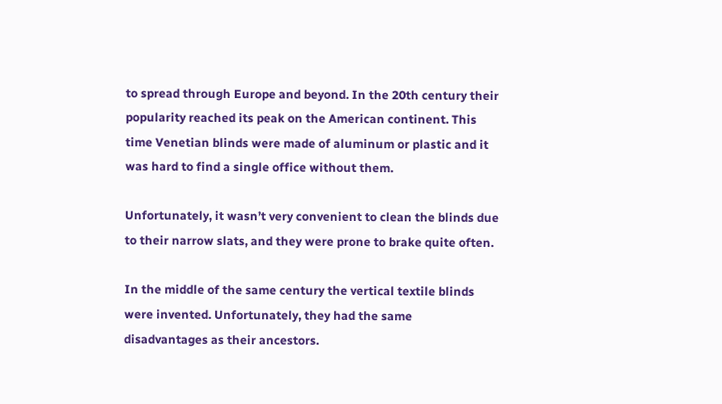to spread through Europe and beyond. In the 20th century their popularity reached its peak on the American continent. This time Venetian blinds were made of aluminum or plastic and it was hard to find a single office without them.

Unfortunately, it wasn’t very convenient to clean the blinds due to their narrow slats, and they were prone to brake quite often.

In the middle of the same century the vertical textile blinds were invented. Unfortunately, they had the same disadvantages as their ancestors.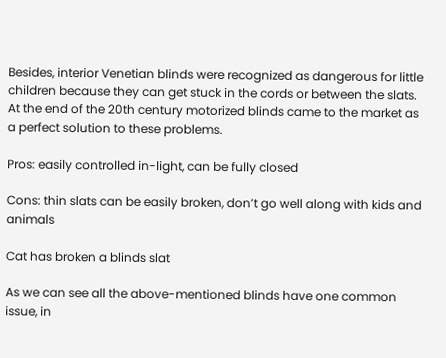Besides, interior Venetian blinds were recognized as dangerous for little children because they can get stuck in the cords or between the slats. At the end of the 20th century motorized blinds came to the market as a perfect solution to these problems.

Pros: easily controlled in-light, can be fully closed

Cons: thin slats can be easily broken, don’t go well along with kids and animals

Cat has broken a blinds slat

As we can see all the above-mentioned blinds have one common issue, in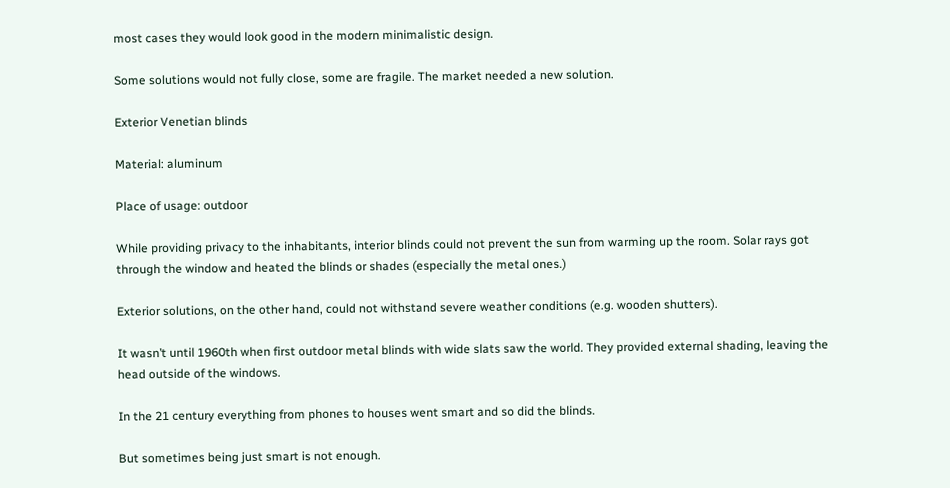most cases they would look good in the modern minimalistic design.

Some solutions would not fully close, some are fragile. The market needed a new solution.

Exterior Venetian blinds

Material: aluminum

Place of usage: outdoor

While providing privacy to the inhabitants, interior blinds could not prevent the sun from warming up the room. Solar rays got through the window and heated the blinds or shades (especially the metal ones.)

Exterior solutions, on the other hand, could not withstand severe weather conditions (e.g. wooden shutters).

It wasn’t until 1960th when first outdoor metal blinds with wide slats saw the world. They provided external shading, leaving the head outside of the windows.

In the 21 century everything from phones to houses went smart and so did the blinds.

But sometimes being just smart is not enough.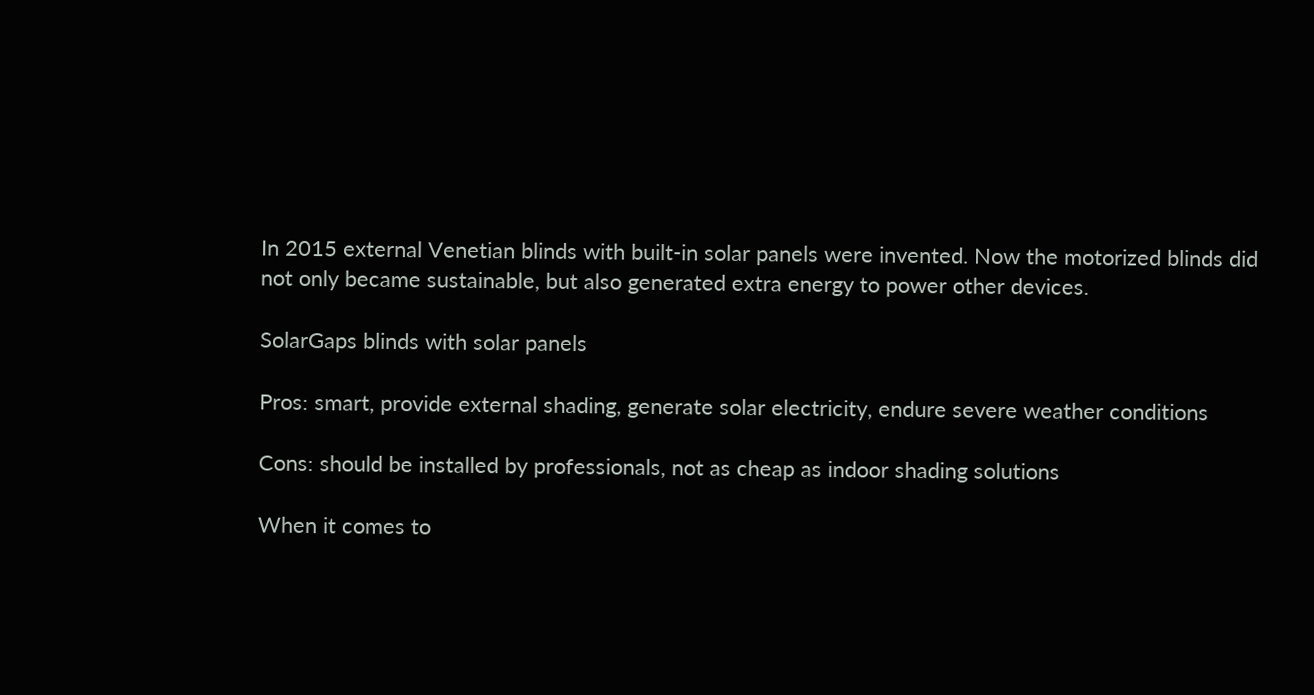In 2015 external Venetian blinds with built-in solar panels were invented. Now the motorized blinds did not only became sustainable, but also generated extra energy to power other devices.

SolarGaps blinds with solar panels

Pros: smart, provide external shading, generate solar electricity, endure severe weather conditions

Cons: should be installed by professionals, not as cheap as indoor shading solutions

When it comes to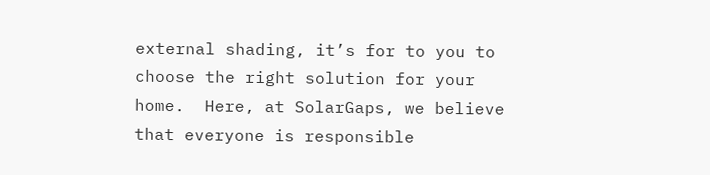external shading, it’s for to you to choose the right solution for your home.  Here, at SolarGaps, we believe that everyone is responsible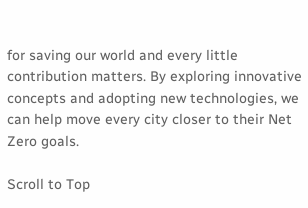for saving our world and every little contribution matters. By exploring innovative concepts and adopting new technologies, we can help move every city closer to their Net Zero goals.

Scroll to Top